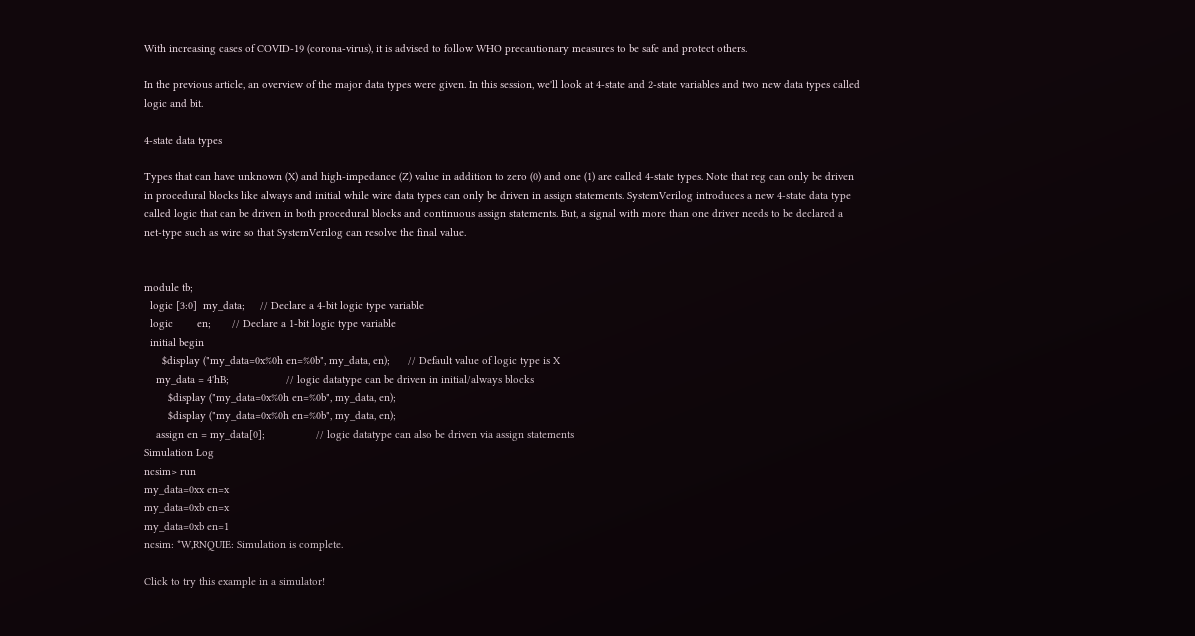With increasing cases of COVID-19 (corona-virus), it is advised to follow WHO precautionary measures to be safe and protect others.

In the previous article, an overview of the major data types were given. In this session, we'll look at 4-state and 2-state variables and two new data types called logic and bit.

4-state data types

Types that can have unknown (X) and high-impedance (Z) value in addition to zero (0) and one (1) are called 4-state types. Note that reg can only be driven in procedural blocks like always and initial while wire data types can only be driven in assign statements. SystemVerilog introduces a new 4-state data type called logic that can be driven in both procedural blocks and continuous assign statements. But, a signal with more than one driver needs to be declared a net-type such as wire so that SystemVerilog can resolve the final value.


module tb;
  logic [3:0]  my_data;     // Declare a 4-bit logic type variable
  logic        en;       // Declare a 1-bit logic type variable
  initial begin
      $display ("my_data=0x%0h en=%0b", my_data, en);      // Default value of logic type is X
    my_data = 4'hB;                   // logic datatype can be driven in initial/always blocks
        $display ("my_data=0x%0h en=%0b", my_data, en);
        $display ("my_data=0x%0h en=%0b", my_data, en);
    assign en = my_data[0];                 // logic datatype can also be driven via assign statements
Simulation Log
ncsim> run
my_data=0xx en=x
my_data=0xb en=x
my_data=0xb en=1
ncsim: *W,RNQUIE: Simulation is complete.

Click to try this example in a simulator!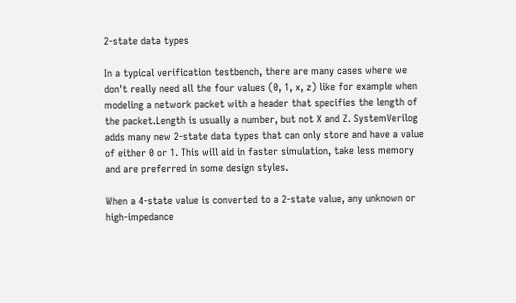2-state data types

In a typical verification testbench, there are many cases where we don't really need all the four values (0, 1, x, z) like for example when modeling a network packet with a header that specifies the length of the packet.Length is usually a number, but not X and Z. SystemVerilog adds many new 2-state data types that can only store and have a value of either 0 or 1. This will aid in faster simulation, take less memory and are preferred in some design styles.

When a 4-state value is converted to a 2-state value, any unknown or high-impedance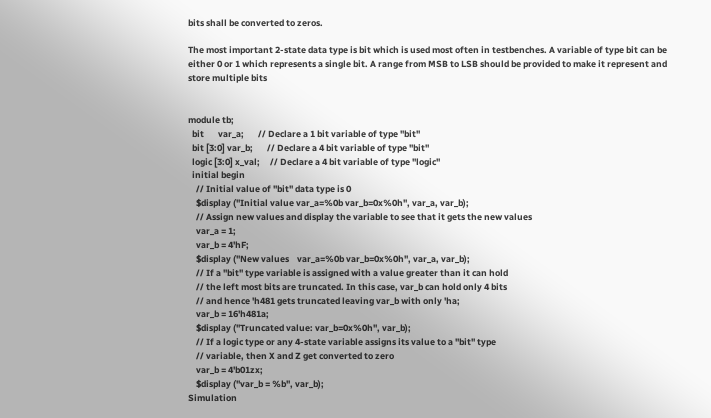bits shall be converted to zeros.

The most important 2-state data type is bit which is used most often in testbenches. A variable of type bit can be either 0 or 1 which represents a single bit. A range from MSB to LSB should be provided to make it represent and store multiple bits


module tb;
  bit       var_a;       // Declare a 1 bit variable of type "bit"
  bit [3:0] var_b;       // Declare a 4 bit variable of type "bit"
  logic [3:0] x_val;     // Declare a 4 bit variable of type "logic"
  initial begin
    // Initial value of "bit" data type is 0
    $display ("Initial value var_a=%0b var_b=0x%0h", var_a, var_b);
    // Assign new values and display the variable to see that it gets the new values
    var_a = 1;
    var_b = 4'hF;
    $display ("New values    var_a=%0b var_b=0x%0h", var_a, var_b);
    // If a "bit" type variable is assigned with a value greater than it can hold
    // the left most bits are truncated. In this case, var_b can hold only 4 bits
    // and hence 'h481 gets truncated leaving var_b with only 'ha;
    var_b = 16'h481a;
    $display ("Truncated value: var_b=0x%0h", var_b);
    // If a logic type or any 4-state variable assigns its value to a "bit" type
    // variable, then X and Z get converted to zero
    var_b = 4'b01zx;
    $display ("var_b = %b", var_b);
Simulation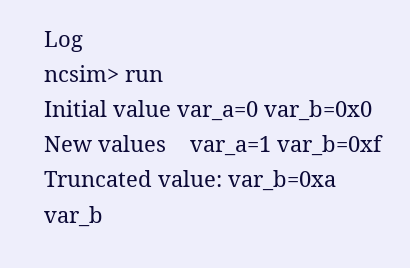Log
ncsim> run
Initial value var_a=0 var_b=0x0
New values    var_a=1 var_b=0xf
Truncated value: var_b=0xa
var_b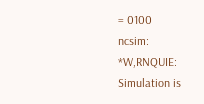= 0100
ncsim: *W,RNQUIE: Simulation is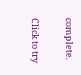complete.

Click to try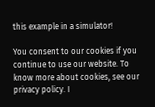this example in a simulator!

You consent to our cookies if you continue to use our website. To know more about cookies, see our privacy policy. I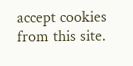accept cookies from this site.